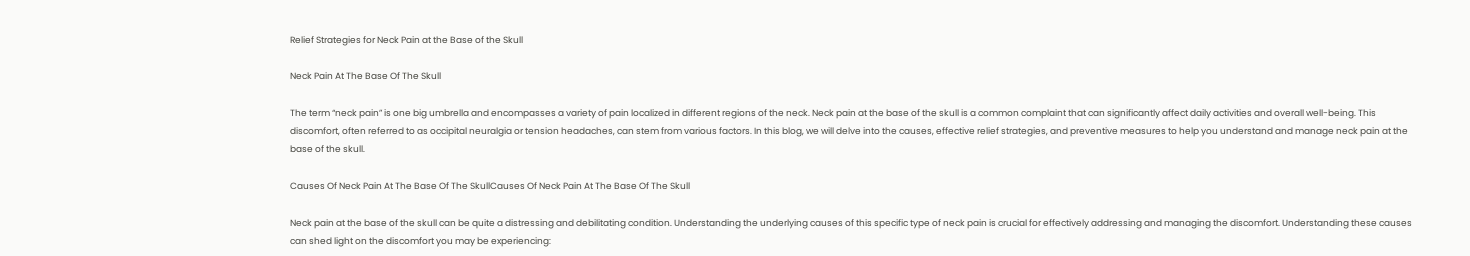Relief Strategies for Neck Pain at the Base of the Skull

Neck Pain At The Base Of The Skull

The term “neck pain” is one big umbrella and encompasses a variety of pain localized in different regions of the neck. Neck pain at the base of the skull is a common complaint that can significantly affect daily activities and overall well-being. This discomfort, often referred to as occipital neuralgia or tension headaches, can stem from various factors. In this blog, we will delve into the causes, effective relief strategies, and preventive measures to help you understand and manage neck pain at the base of the skull.

Causes Of Neck Pain At The Base Of The SkullCauses Of Neck Pain At The Base Of The Skull

Neck pain at the base of the skull can be quite a distressing and debilitating condition. Understanding the underlying causes of this specific type of neck pain is crucial for effectively addressing and managing the discomfort. Understanding these causes can shed light on the discomfort you may be experiencing: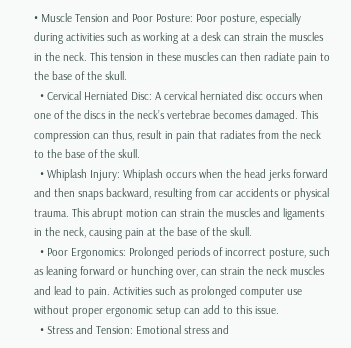• Muscle Tension and Poor Posture: Poor posture, especially during activities such as working at a desk can strain the muscles in the neck. This tension in these muscles can then radiate pain to the base of the skull.
  • Cervical Herniated Disc: A cervical herniated disc occurs when one of the discs in the neck’s vertebrae becomes damaged. This compression can thus, result in pain that radiates from the neck to the base of the skull.
  • Whiplash Injury: Whiplash occurs when the head jerks forward and then snaps backward, resulting from car accidents or physical trauma. This abrupt motion can strain the muscles and ligaments in the neck, causing pain at the base of the skull.
  • Poor Ergonomics: Prolonged periods of incorrect posture, such as leaning forward or hunching over, can strain the neck muscles and lead to pain. Activities such as prolonged computer use without proper ergonomic setup can add to this issue.
  • Stress and Tension: Emotional stress and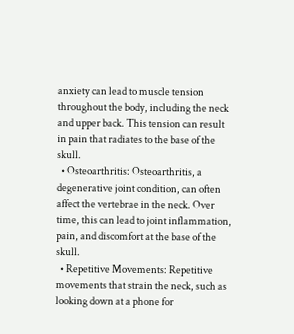anxiety can lead to muscle tension throughout the body, including the neck and upper back. This tension can result in pain that radiates to the base of the skull.
  • Osteoarthritis: Osteoarthritis, a degenerative joint condition, can often affect the vertebrae in the neck. Over time, this can lead to joint inflammation, pain, and discomfort at the base of the skull.
  • Repetitive Movements: Repetitive movements that strain the neck, such as looking down at a phone for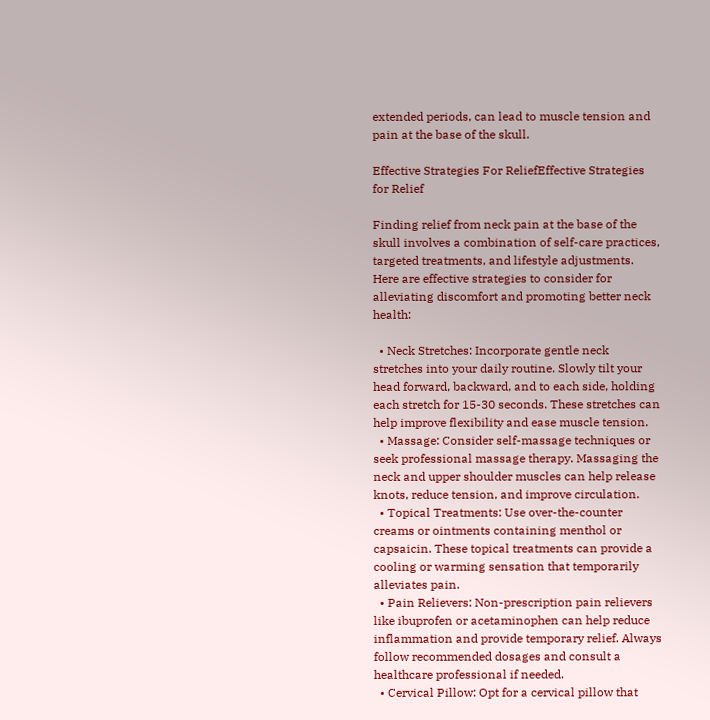extended periods, can lead to muscle tension and pain at the base of the skull.

Effective Strategies For ReliefEffective Strategies for Relief

Finding relief from neck pain at the base of the skull involves a combination of self-care practices, targeted treatments, and lifestyle adjustments. Here are effective strategies to consider for alleviating discomfort and promoting better neck health:

  • Neck Stretches: Incorporate gentle neck stretches into your daily routine. Slowly tilt your head forward, backward, and to each side, holding each stretch for 15-30 seconds. These stretches can help improve flexibility and ease muscle tension.
  • Massage: Consider self-massage techniques or seek professional massage therapy. Massaging the neck and upper shoulder muscles can help release knots, reduce tension, and improve circulation.
  • Topical Treatments: Use over-the-counter creams or ointments containing menthol or capsaicin. These topical treatments can provide a cooling or warming sensation that temporarily alleviates pain.
  • Pain Relievers: Non-prescription pain relievers like ibuprofen or acetaminophen can help reduce inflammation and provide temporary relief. Always follow recommended dosages and consult a healthcare professional if needed.
  • Cervical Pillow: Opt for a cervical pillow that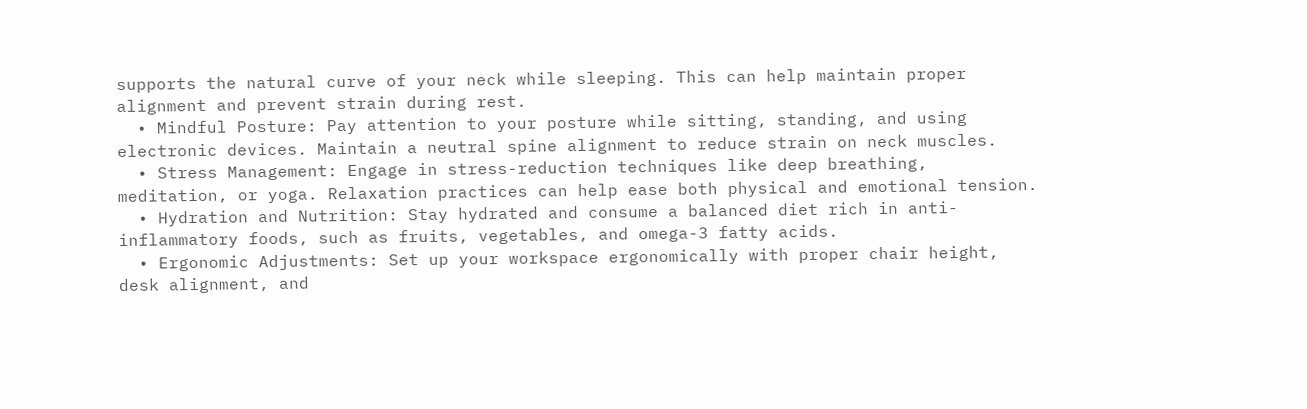supports the natural curve of your neck while sleeping. This can help maintain proper alignment and prevent strain during rest.
  • Mindful Posture: Pay attention to your posture while sitting, standing, and using electronic devices. Maintain a neutral spine alignment to reduce strain on neck muscles.
  • Stress Management: Engage in stress-reduction techniques like deep breathing, meditation, or yoga. Relaxation practices can help ease both physical and emotional tension.
  • Hydration and Nutrition: Stay hydrated and consume a balanced diet rich in anti-inflammatory foods, such as fruits, vegetables, and omega-3 fatty acids.
  • Ergonomic Adjustments: Set up your workspace ergonomically with proper chair height, desk alignment, and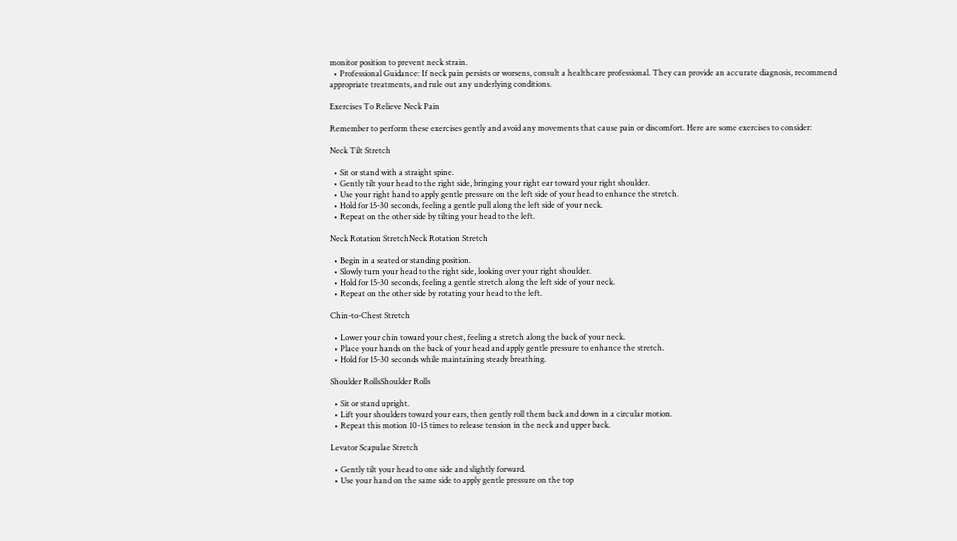monitor position to prevent neck strain.
  • Professional Guidance: If neck pain persists or worsens, consult a healthcare professional. They can provide an accurate diagnosis, recommend appropriate treatments, and rule out any underlying conditions.

Exercises To Relieve Neck Pain

Remember to perform these exercises gently and avoid any movements that cause pain or discomfort. Here are some exercises to consider:

Neck Tilt Stretch

  • Sit or stand with a straight spine.
  • Gently tilt your head to the right side, bringing your right ear toward your right shoulder.
  • Use your right hand to apply gentle pressure on the left side of your head to enhance the stretch.
  • Hold for 15-30 seconds, feeling a gentle pull along the left side of your neck.
  • Repeat on the other side by tilting your head to the left.

Neck Rotation StretchNeck Rotation Stretch

  • Begin in a seated or standing position.
  • Slowly turn your head to the right side, looking over your right shoulder.
  • Hold for 15-30 seconds, feeling a gentle stretch along the left side of your neck.
  • Repeat on the other side by rotating your head to the left.

Chin-to-Chest Stretch

  • Lower your chin toward your chest, feeling a stretch along the back of your neck.
  • Place your hands on the back of your head and apply gentle pressure to enhance the stretch.
  • Hold for 15-30 seconds while maintaining steady breathing.

Shoulder RollsShoulder Rolls

  • Sit or stand upright.
  • Lift your shoulders toward your ears, then gently roll them back and down in a circular motion.
  • Repeat this motion 10-15 times to release tension in the neck and upper back.

Levator Scapulae Stretch

  • Gently tilt your head to one side and slightly forward.
  • Use your hand on the same side to apply gentle pressure on the top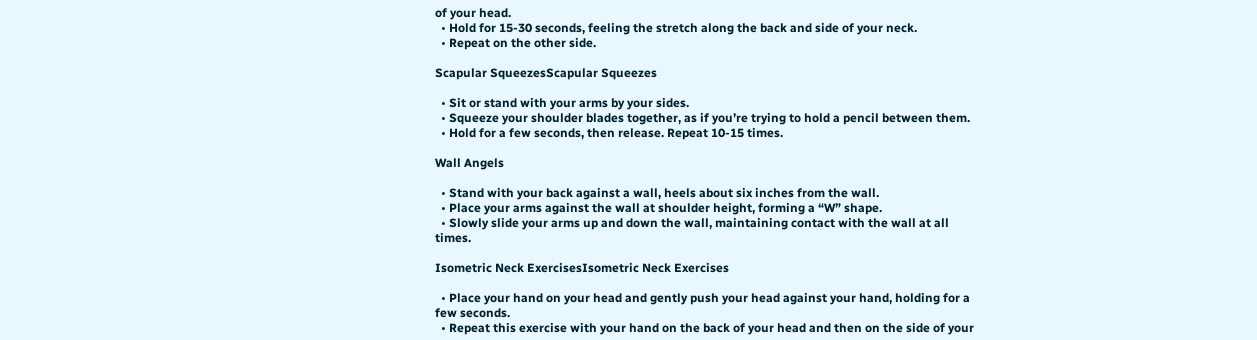of your head.
  • Hold for 15-30 seconds, feeling the stretch along the back and side of your neck.
  • Repeat on the other side.

Scapular SqueezesScapular Squeezes

  • Sit or stand with your arms by your sides.
  • Squeeze your shoulder blades together, as if you’re trying to hold a pencil between them.
  • Hold for a few seconds, then release. Repeat 10-15 times.

Wall Angels

  • Stand with your back against a wall, heels about six inches from the wall.
  • Place your arms against the wall at shoulder height, forming a “W” shape.
  • Slowly slide your arms up and down the wall, maintaining contact with the wall at all times.

Isometric Neck ExercisesIsometric Neck Exercises

  • Place your hand on your head and gently push your head against your hand, holding for a few seconds.
  • Repeat this exercise with your hand on the back of your head and then on the side of your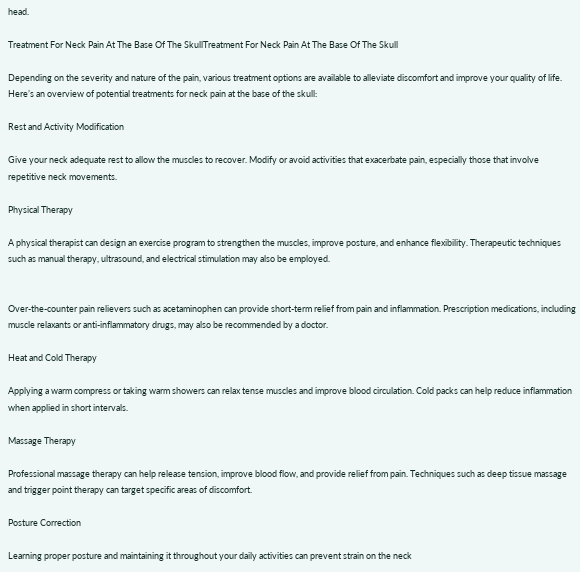head.

Treatment For Neck Pain At The Base Of The SkullTreatment For Neck Pain At The Base Of The Skull

Depending on the severity and nature of the pain, various treatment options are available to alleviate discomfort and improve your quality of life. Here’s an overview of potential treatments for neck pain at the base of the skull:

Rest and Activity Modification

Give your neck adequate rest to allow the muscles to recover. Modify or avoid activities that exacerbate pain, especially those that involve repetitive neck movements.

Physical Therapy

A physical therapist can design an exercise program to strengthen the muscles, improve posture, and enhance flexibility. Therapeutic techniques such as manual therapy, ultrasound, and electrical stimulation may also be employed.


Over-the-counter pain relievers such as acetaminophen can provide short-term relief from pain and inflammation. Prescription medications, including muscle relaxants or anti-inflammatory drugs, may also be recommended by a doctor.

Heat and Cold Therapy

Applying a warm compress or taking warm showers can relax tense muscles and improve blood circulation. Cold packs can help reduce inflammation when applied in short intervals.

Massage Therapy

Professional massage therapy can help release tension, improve blood flow, and provide relief from pain. Techniques such as deep tissue massage and trigger point therapy can target specific areas of discomfort.

Posture Correction

Learning proper posture and maintaining it throughout your daily activities can prevent strain on the neck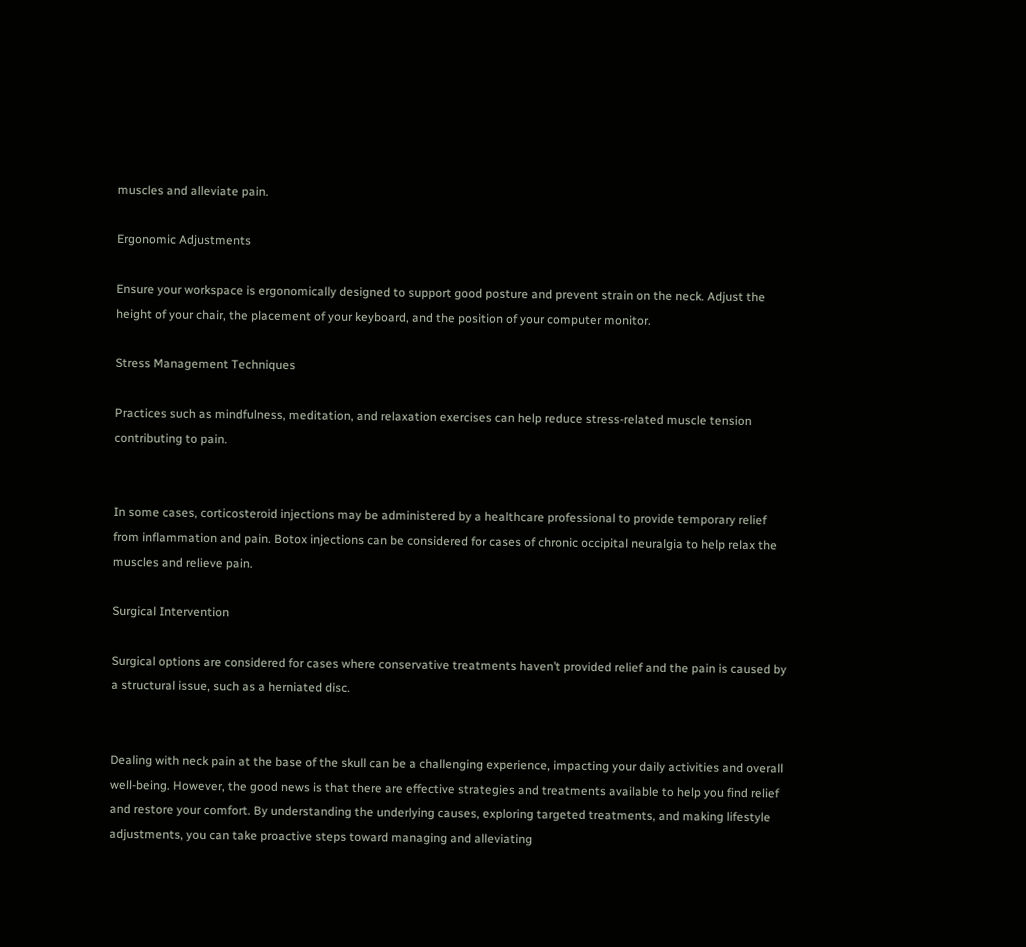muscles and alleviate pain.

Ergonomic Adjustments

Ensure your workspace is ergonomically designed to support good posture and prevent strain on the neck. Adjust the height of your chair, the placement of your keyboard, and the position of your computer monitor.

Stress Management Techniques

Practices such as mindfulness, meditation, and relaxation exercises can help reduce stress-related muscle tension contributing to pain.


In some cases, corticosteroid injections may be administered by a healthcare professional to provide temporary relief from inflammation and pain. Botox injections can be considered for cases of chronic occipital neuralgia to help relax the muscles and relieve pain.

Surgical Intervention

Surgical options are considered for cases where conservative treatments haven’t provided relief and the pain is caused by a structural issue, such as a herniated disc.


Dealing with neck pain at the base of the skull can be a challenging experience, impacting your daily activities and overall well-being. However, the good news is that there are effective strategies and treatments available to help you find relief and restore your comfort. By understanding the underlying causes, exploring targeted treatments, and making lifestyle adjustments, you can take proactive steps toward managing and alleviating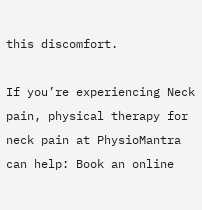this discomfort.

If you’re experiencing Neck pain, physical therapy for neck pain at PhysioMantra can help: Book an online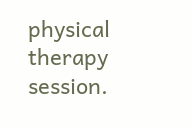physical therapy session.